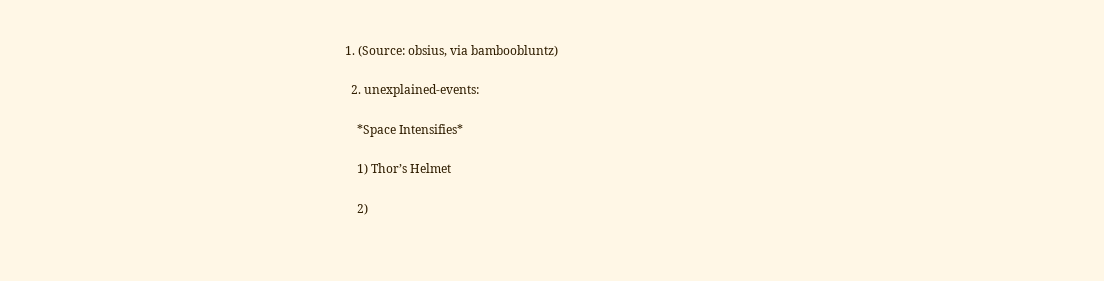1. (Source: obsius, via bamboobluntz)

  2. unexplained-events:

    *Space Intensifies*

    1) Thor’s Helmet

    2)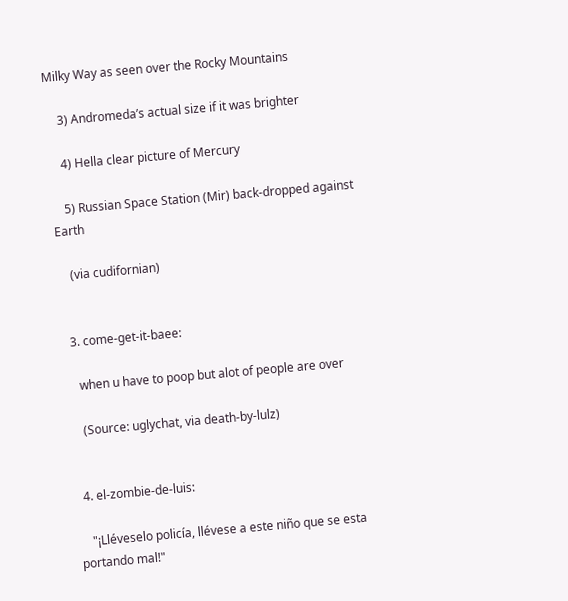Milky Way as seen over the Rocky Mountains

    3) Andromeda’s actual size if it was brighter

    4) Hella clear picture of Mercury

    5) Russian Space Station (Mir) back-dropped against Earth

    (via cudifornian)


  3. come-get-it-baee:

    when u have to poop but alot of people are over

    (Source: uglychat, via death-by-lulz)


  4. el-zombie-de-luis:

    "¡Lléveselo policía, llévese a este niño que se esta portando mal!"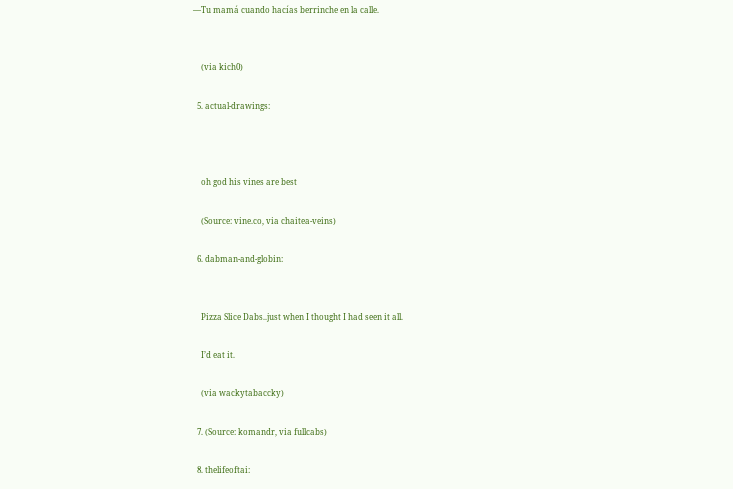—Tu mamá cuando hacías berrinche en la calle.


    (via kich0)

  5. actual-drawings:



    oh god his vines are best

    (Source: vine.co, via chaitea-veins)

  6. dabman-and-globin:


    Pizza Slice Dabs..just when I thought I had seen it all.

    I’d eat it.

    (via wackytabaccky)

  7. (Source: komandr, via fullcabs)

  8. thelifeoftai: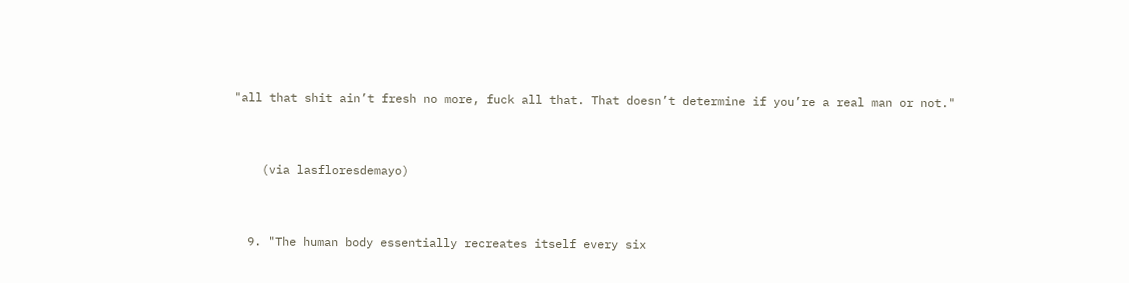"all that shit ain’t fresh no more, fuck all that. That doesn’t determine if you’re a real man or not."


    (via lasfloresdemayo)


  9. "The human body essentially recreates itself every six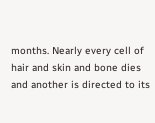months. Nearly every cell of hair and skin and bone dies and another is directed to its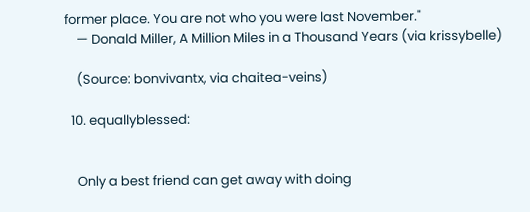former place. You are not who you were last November."
    — Donald Miller, A Million Miles in a Thousand Years (via krissybelle)

    (Source: bonvivantx, via chaitea-veins)

  10. equallyblessed:


    Only a best friend can get away with doing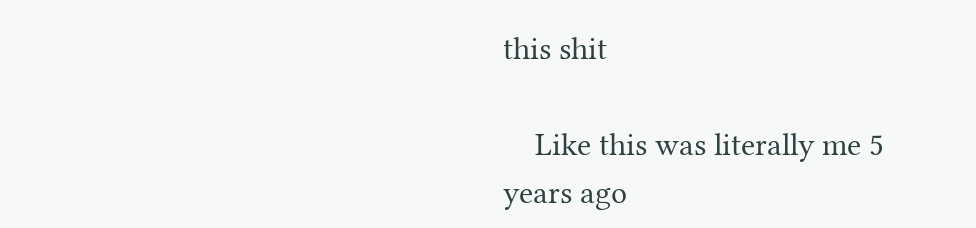this shit

    Like this was literally me 5 years ago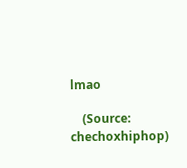lmao

    (Source: chechoxhiphop)